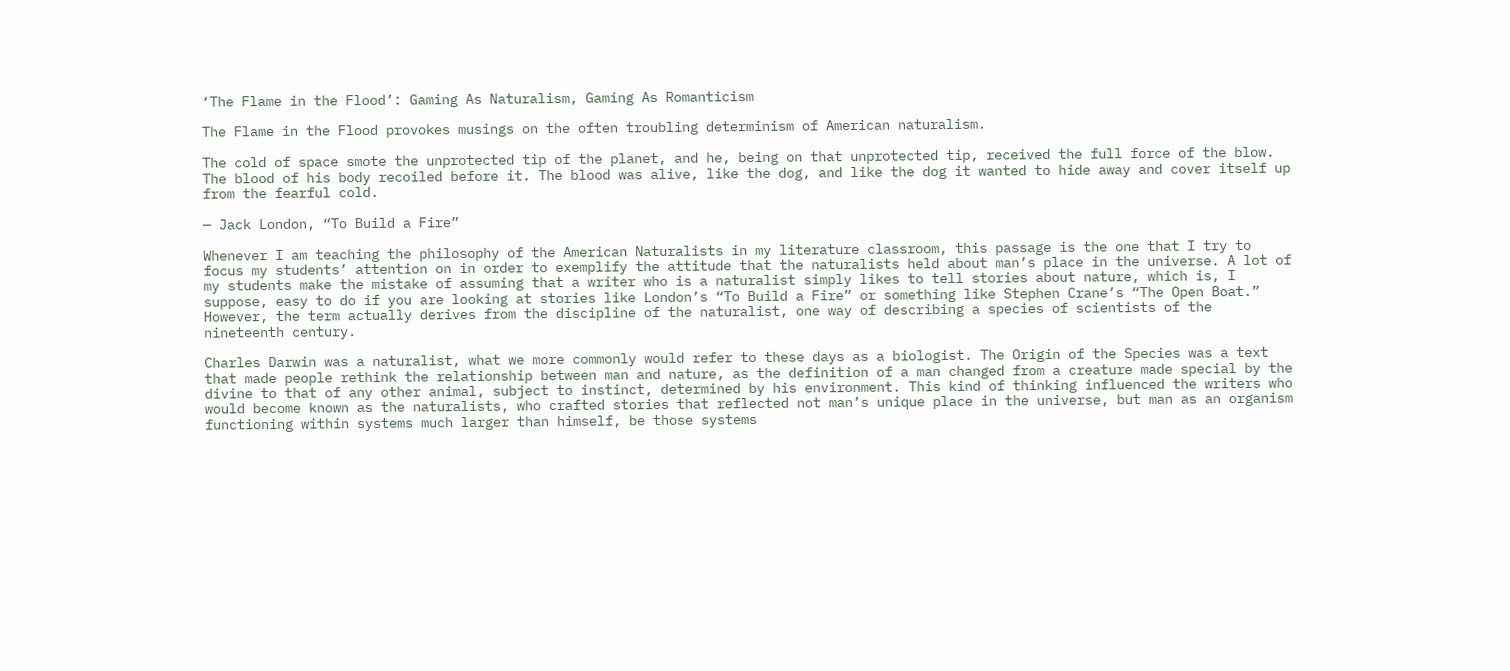‘The Flame in the Flood’: Gaming As Naturalism, Gaming As Romanticism

The Flame in the Flood provokes musings on the often troubling determinism of American naturalism.

The cold of space smote the unprotected tip of the planet, and he, being on that unprotected tip, received the full force of the blow. The blood of his body recoiled before it. The blood was alive, like the dog, and like the dog it wanted to hide away and cover itself up from the fearful cold.

— Jack London, “To Build a Fire”

Whenever I am teaching the philosophy of the American Naturalists in my literature classroom, this passage is the one that I try to focus my students’ attention on in order to exemplify the attitude that the naturalists held about man’s place in the universe. A lot of my students make the mistake of assuming that a writer who is a naturalist simply likes to tell stories about nature, which is, I suppose, easy to do if you are looking at stories like London’s “To Build a Fire” or something like Stephen Crane’s “The Open Boat.” However, the term actually derives from the discipline of the naturalist, one way of describing a species of scientists of the nineteenth century.

Charles Darwin was a naturalist, what we more commonly would refer to these days as a biologist. The Origin of the Species was a text that made people rethink the relationship between man and nature, as the definition of a man changed from a creature made special by the divine to that of any other animal, subject to instinct, determined by his environment. This kind of thinking influenced the writers who would become known as the naturalists, who crafted stories that reflected not man’s unique place in the universe, but man as an organism functioning within systems much larger than himself, be those systems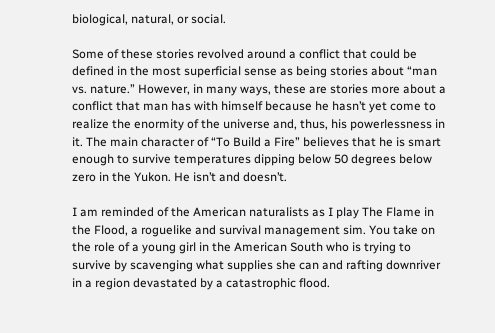biological, natural, or social.

Some of these stories revolved around a conflict that could be defined in the most superficial sense as being stories about “man vs. nature.” However, in many ways, these are stories more about a conflict that man has with himself because he hasn’t yet come to realize the enormity of the universe and, thus, his powerlessness in it. The main character of “To Build a Fire” believes that he is smart enough to survive temperatures dipping below 50 degrees below zero in the Yukon. He isn’t and doesn’t.

I am reminded of the American naturalists as I play The Flame in the Flood, a roguelike and survival management sim. You take on the role of a young girl in the American South who is trying to survive by scavenging what supplies she can and rafting downriver in a region devastated by a catastrophic flood.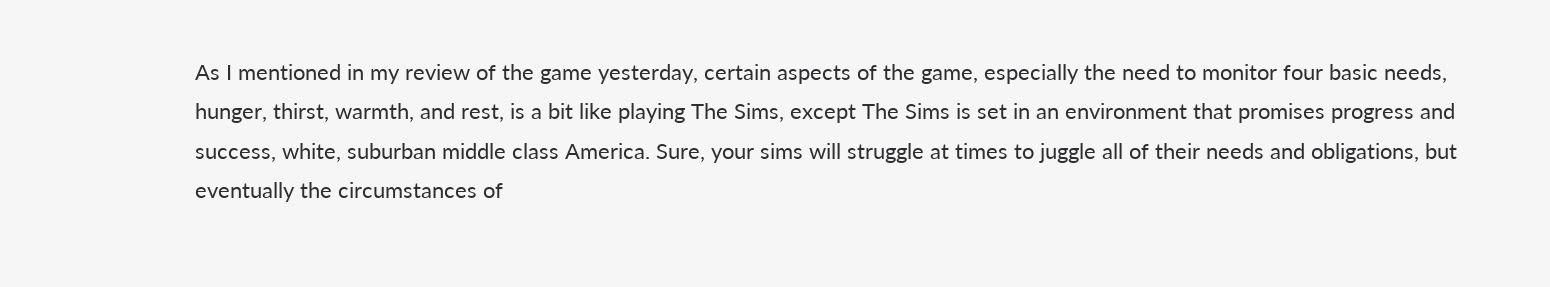As I mentioned in my review of the game yesterday, certain aspects of the game, especially the need to monitor four basic needs, hunger, thirst, warmth, and rest, is a bit like playing The Sims, except The Sims is set in an environment that promises progress and success, white, suburban middle class America. Sure, your sims will struggle at times to juggle all of their needs and obligations, but eventually the circumstances of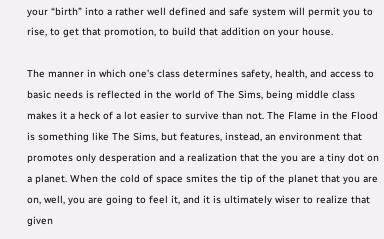your “birth” into a rather well defined and safe system will permit you to rise, to get that promotion, to build that addition on your house.

The manner in which one’s class determines safety, health, and access to basic needs is reflected in the world of The Sims, being middle class makes it a heck of a lot easier to survive than not. The Flame in the Flood is something like The Sims, but features, instead, an environment that promotes only desperation and a realization that the you are a tiny dot on a planet. When the cold of space smites the tip of the planet that you are on, well, you are going to feel it, and it is ultimately wiser to realize that given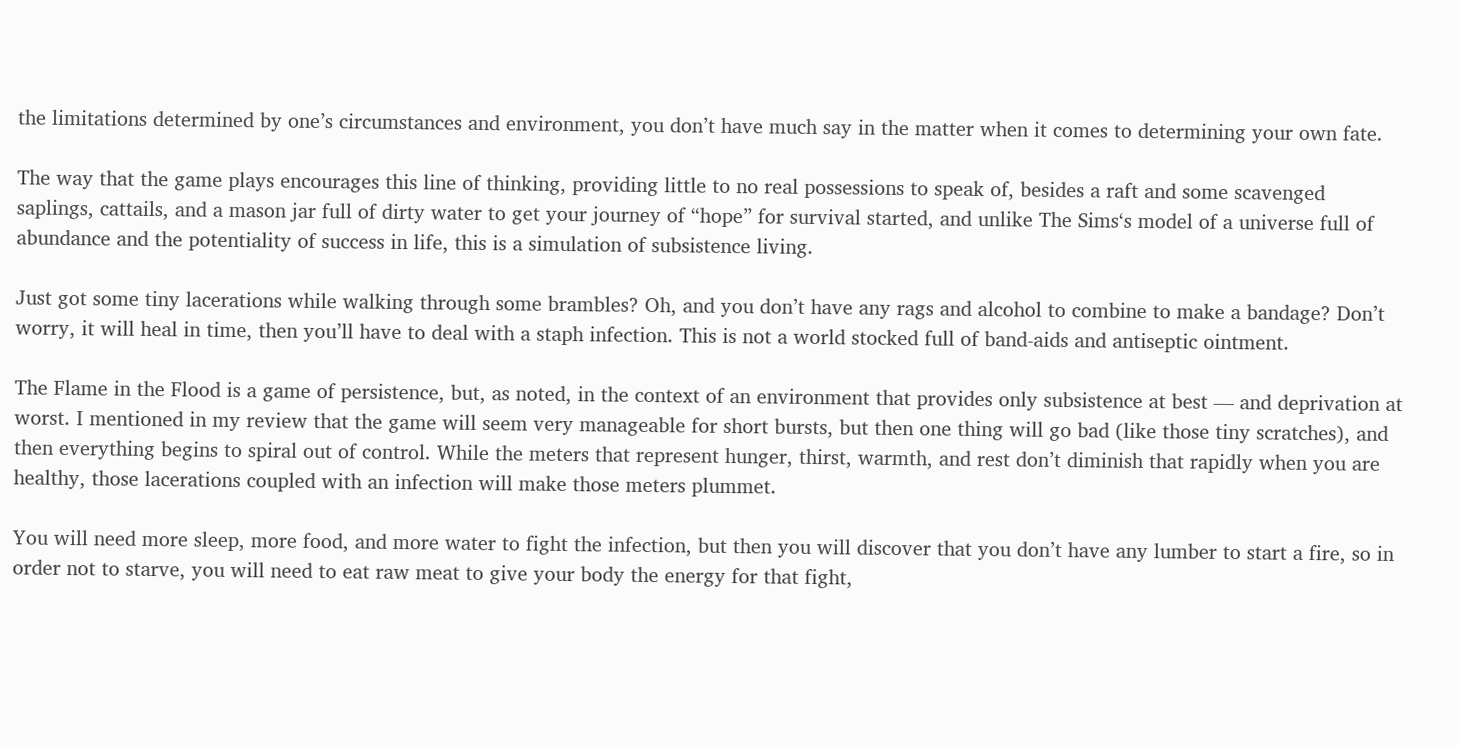the limitations determined by one’s circumstances and environment, you don’t have much say in the matter when it comes to determining your own fate.

The way that the game plays encourages this line of thinking, providing little to no real possessions to speak of, besides a raft and some scavenged saplings, cattails, and a mason jar full of dirty water to get your journey of “hope” for survival started, and unlike The Sims‘s model of a universe full of abundance and the potentiality of success in life, this is a simulation of subsistence living.

Just got some tiny lacerations while walking through some brambles? Oh, and you don’t have any rags and alcohol to combine to make a bandage? Don’t worry, it will heal in time, then you’ll have to deal with a staph infection. This is not a world stocked full of band-aids and antiseptic ointment.

The Flame in the Flood is a game of persistence, but, as noted, in the context of an environment that provides only subsistence at best — and deprivation at worst. I mentioned in my review that the game will seem very manageable for short bursts, but then one thing will go bad (like those tiny scratches), and then everything begins to spiral out of control. While the meters that represent hunger, thirst, warmth, and rest don’t diminish that rapidly when you are healthy, those lacerations coupled with an infection will make those meters plummet.

You will need more sleep, more food, and more water to fight the infection, but then you will discover that you don’t have any lumber to start a fire, so in order not to starve, you will need to eat raw meat to give your body the energy for that fight,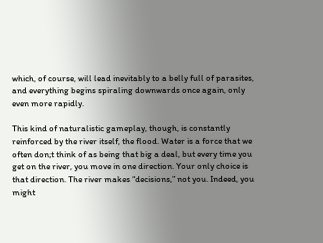which, of course, will lead inevitably to a belly full of parasites, and everything begins spiraling downwards once again, only even more rapidly.

This kind of naturalistic gameplay, though, is constantly reinforced by the river itself, the flood. Water is a force that we often don;t think of as being that big a deal, but every time you get on the river, you move in one direction. Your only choice is that direction. The river makes “decisions,” not you. Indeed, you might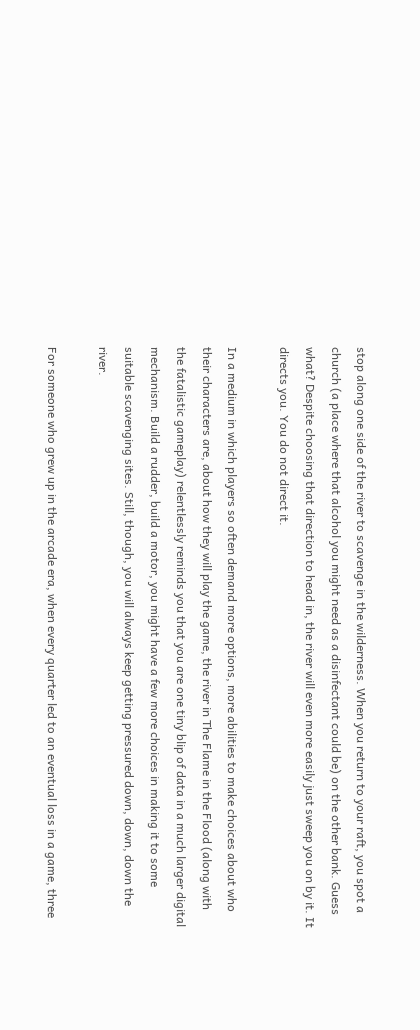stop along one side of the river to scavenge in the wilderness. When you return to your raft, you spot a church (a place where that alcohol you might need as a disinfectant could be) on the other bank. Guess what? Despite choosing that direction to head in, the river will even more easily just sweep you on by it. It directs you. You do not direct it.

In a medium in which players so often demand more options, more abilities to make choices about who their characters are, about how they will play the game, the river in The Flame in the Flood (along with the fatalistic gameplay) relentlessly reminds you that you are one tiny blip of data in a much larger digital mechanism. Build a rudder, build a motor, you might have a few more choices in making it to some suitable scavenging sites. Still, though, you will always keep getting pressured down, down, down the river.

For someone who grew up in the arcade era, when every quarter led to an eventual loss in a game, three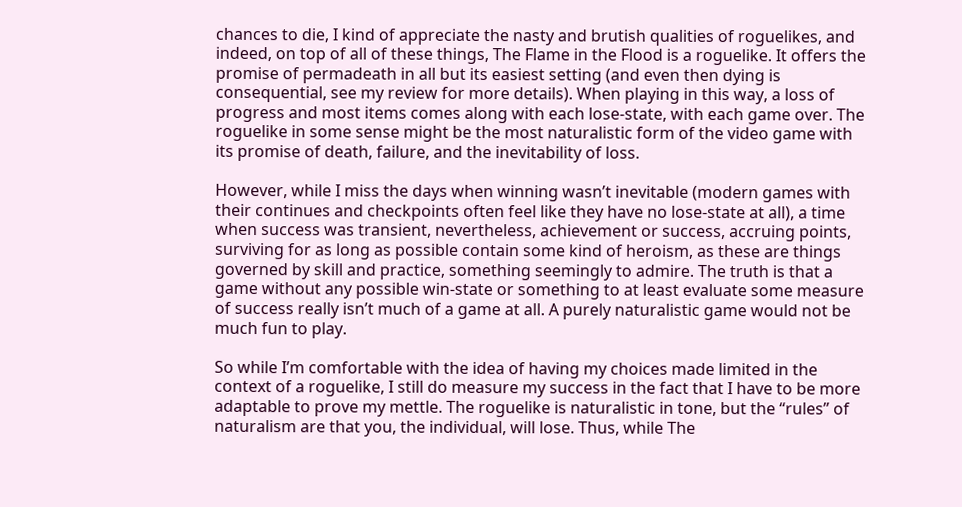chances to die, I kind of appreciate the nasty and brutish qualities of roguelikes, and indeed, on top of all of these things, The Flame in the Flood is a roguelike. It offers the promise of permadeath in all but its easiest setting (and even then dying is consequential, see my review for more details). When playing in this way, a loss of progress and most items comes along with each lose-state, with each game over. The roguelike in some sense might be the most naturalistic form of the video game with its promise of death, failure, and the inevitability of loss.

However, while I miss the days when winning wasn’t inevitable (modern games with their continues and checkpoints often feel like they have no lose-state at all), a time when success was transient, nevertheless, achievement or success, accruing points, surviving for as long as possible contain some kind of heroism, as these are things governed by skill and practice, something seemingly to admire. The truth is that a game without any possible win-state or something to at least evaluate some measure of success really isn’t much of a game at all. A purely naturalistic game would not be much fun to play.

So while I’m comfortable with the idea of having my choices made limited in the context of a roguelike, I still do measure my success in the fact that I have to be more adaptable to prove my mettle. The roguelike is naturalistic in tone, but the “rules” of naturalism are that you, the individual, will lose. Thus, while The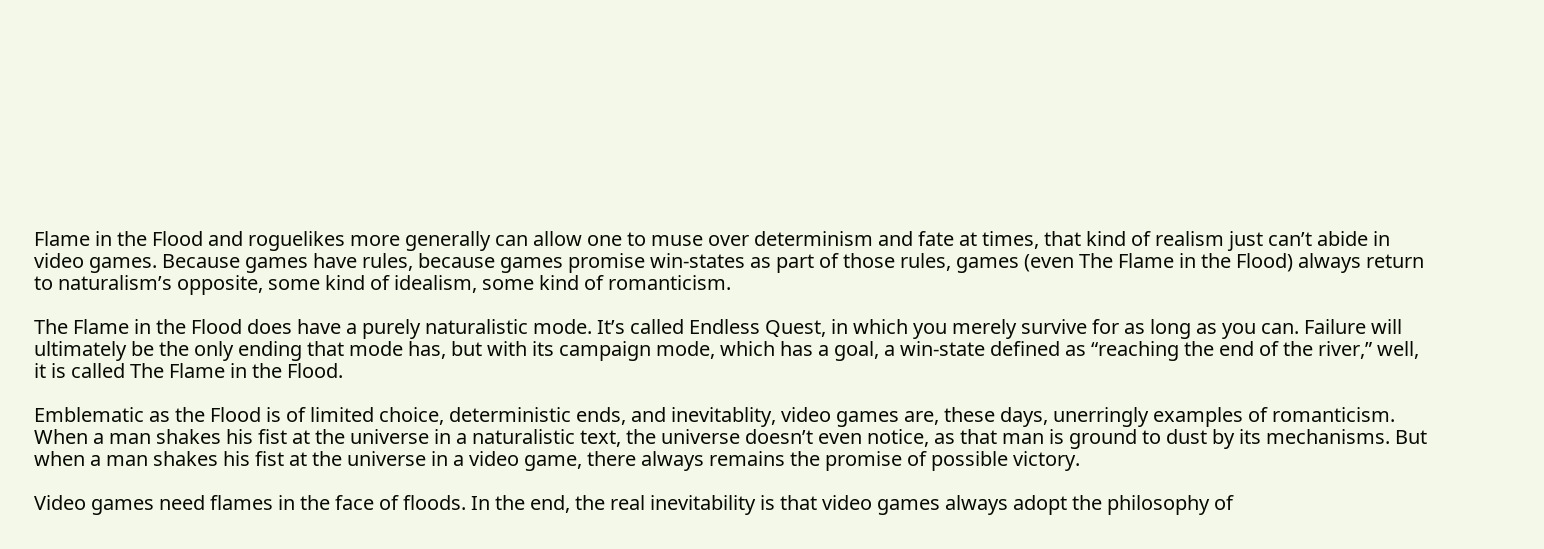Flame in the Flood and roguelikes more generally can allow one to muse over determinism and fate at times, that kind of realism just can’t abide in video games. Because games have rules, because games promise win-states as part of those rules, games (even The Flame in the Flood) always return to naturalism’s opposite, some kind of idealism, some kind of romanticism.

The Flame in the Flood does have a purely naturalistic mode. It’s called Endless Quest, in which you merely survive for as long as you can. Failure will ultimately be the only ending that mode has, but with its campaign mode, which has a goal, a win-state defined as “reaching the end of the river,” well, it is called The Flame in the Flood.

Emblematic as the Flood is of limited choice, deterministic ends, and inevitablity, video games are, these days, unerringly examples of romanticism. When a man shakes his fist at the universe in a naturalistic text, the universe doesn’t even notice, as that man is ground to dust by its mechanisms. But when a man shakes his fist at the universe in a video game, there always remains the promise of possible victory.

Video games need flames in the face of floods. In the end, the real inevitability is that video games always adopt the philosophy of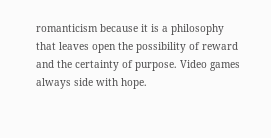romanticism because it is a philosophy that leaves open the possibility of reward and the certainty of purpose. Video games always side with hope.